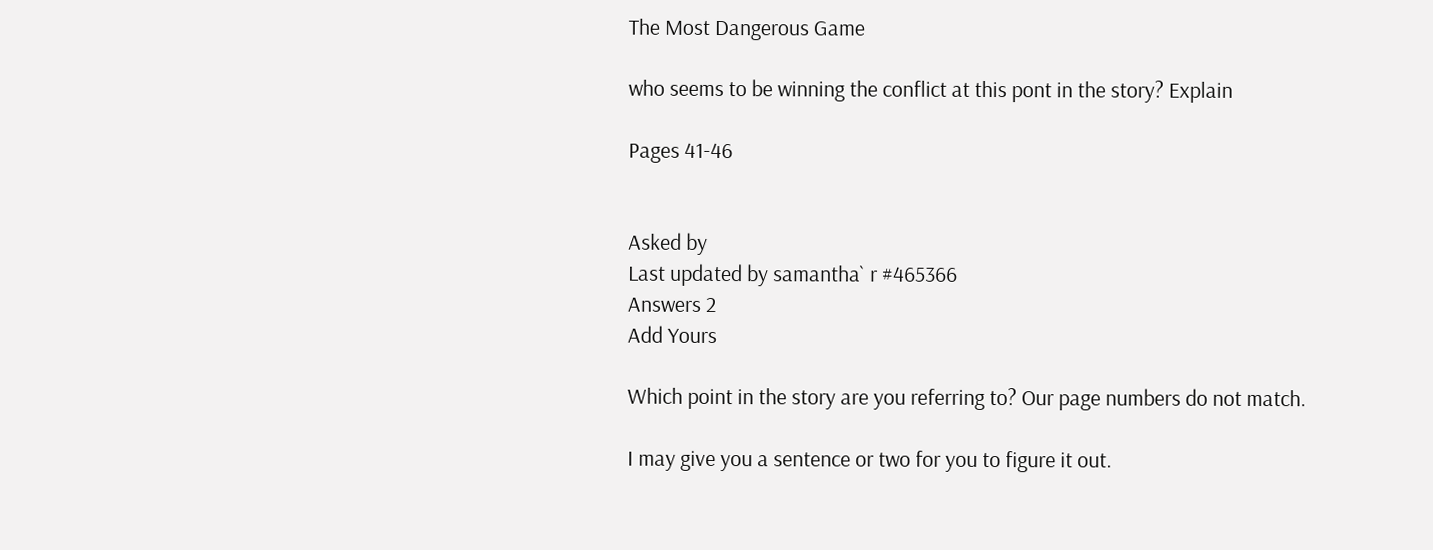The Most Dangerous Game

who seems to be winning the conflict at this pont in the story? Explain

Pages 41-46


Asked by
Last updated by samantha` r #465366
Answers 2
Add Yours

Which point in the story are you referring to? Our page numbers do not match.

I may give you a sentence or two for you to figure it out.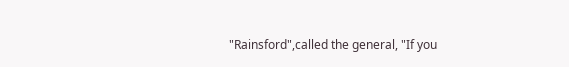"Rainsford",called the general, "If you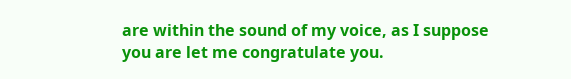are within the sound of my voice, as I suppose you are let me congratulate you.